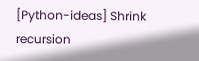[Python-ideas] Shrink recursion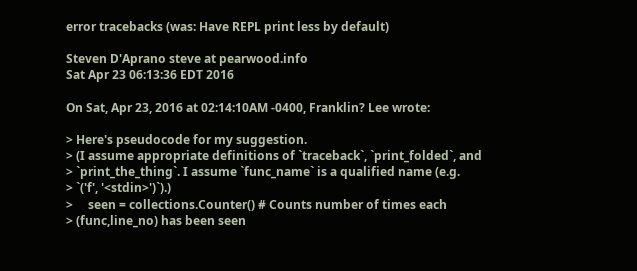error tracebacks (was: Have REPL print less by default)

Steven D'Aprano steve at pearwood.info
Sat Apr 23 06:13:36 EDT 2016

On Sat, Apr 23, 2016 at 02:14:10AM -0400, Franklin? Lee wrote:

> Here's pseudocode for my suggestion.
> (I assume appropriate definitions of `traceback`, `print_folded`, and
> `print_the_thing`. I assume `func_name` is a qualified name (e.g.
> `('f', '<stdin>')`).)
>     seen = collections.Counter() # Counts number of times each
> (func,line_no) has been seen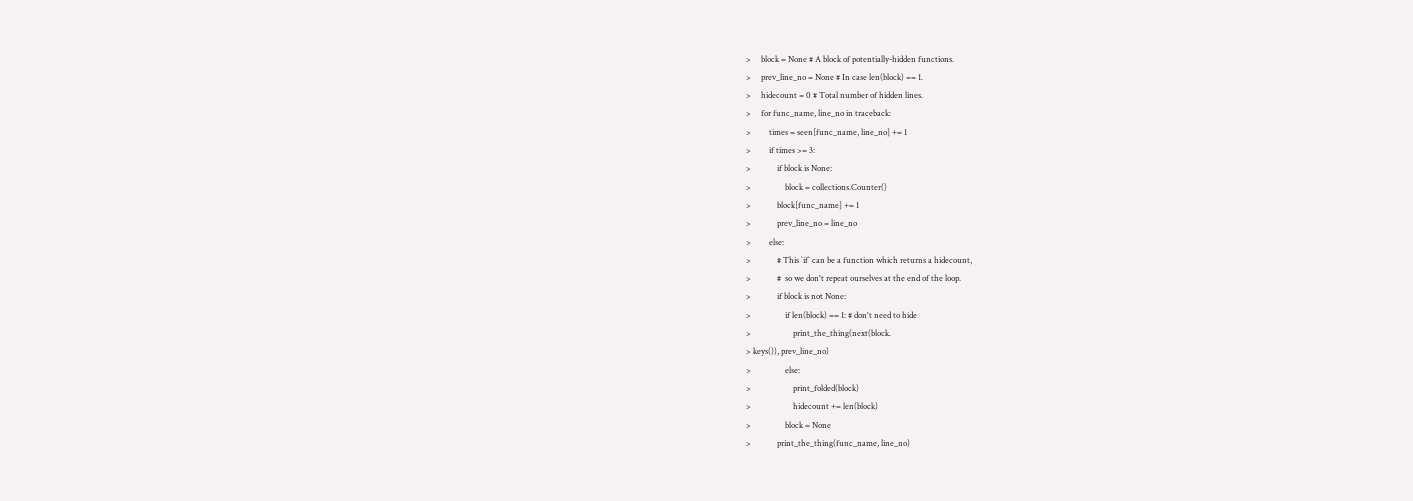>     block = None # A block of potentially-hidden functions.
>     prev_line_no = None # In case len(block) == 1.
>     hidecount = 0 # Total number of hidden lines.
>     for func_name, line_no in traceback:
>         times = seen[func_name, line_no] += 1
>         if times >= 3:
>             if block is None:
>                 block = collections.Counter()
>             block[func_name] += 1
>             prev_line_no = line_no
>         else:
>             # This `if` can be a function which returns a hidecount,
>             #  so we don't repeat ourselves at the end of the loop.
>             if block is not None:
>                 if len(block) == 1: # don't need to hide
>                     print_the_thing(next(block.
> keys()), prev_line_no)
>                 else:
>                     print_folded(block)
>                     hidecount += len(block)
>                 block = None
>             print_the_thing(func_name, line_no)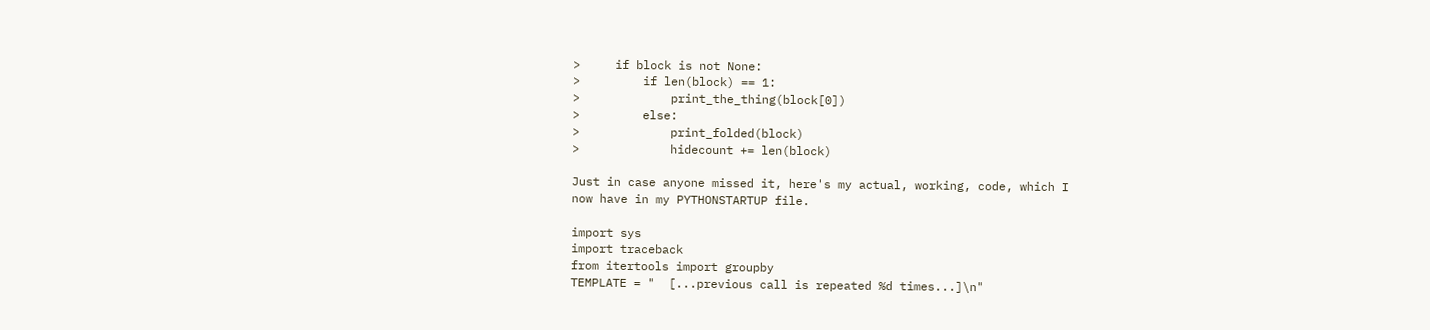>     if block is not None:
>         if len(block) == 1:
>             print_the_thing(block[0])
>         else:
>             print_folded(block)
>             hidecount += len(block)

Just in case anyone missed it, here's my actual, working, code, which I
now have in my PYTHONSTARTUP file.

import sys
import traceback
from itertools import groupby
TEMPLATE = "  [...previous call is repeated %d times...]\n"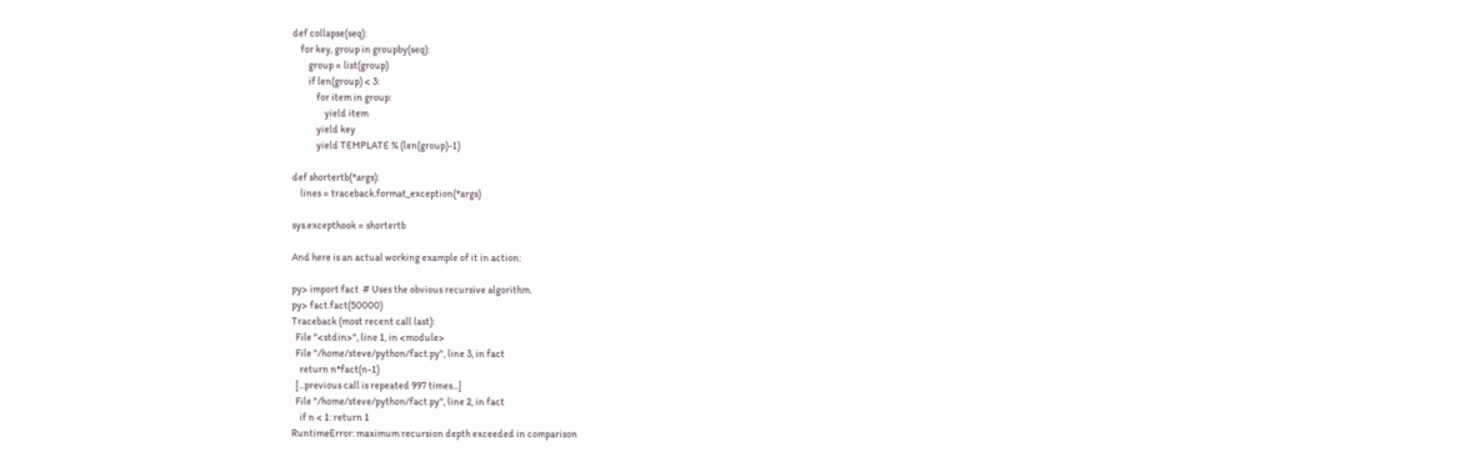def collapse(seq):
    for key, group in groupby(seq):
        group = list(group)
        if len(group) < 3:
            for item in group:
                yield item
            yield key
            yield TEMPLATE % (len(group)-1)

def shortertb(*args):
    lines = traceback.format_exception(*args)

sys.excepthook = shortertb

And here is an actual working example of it in action:

py> import fact  # Uses the obvious recursive algorithm.
py> fact.fact(50000)
Traceback (most recent call last):
  File "<stdin>", line 1, in <module>
  File "/home/steve/python/fact.py", line 3, in fact
    return n*fact(n-1)
  [...previous call is repeated 997 times...]
  File "/home/steve/python/fact.py", line 2, in fact
    if n < 1: return 1
RuntimeError: maximum recursion depth exceeded in comparison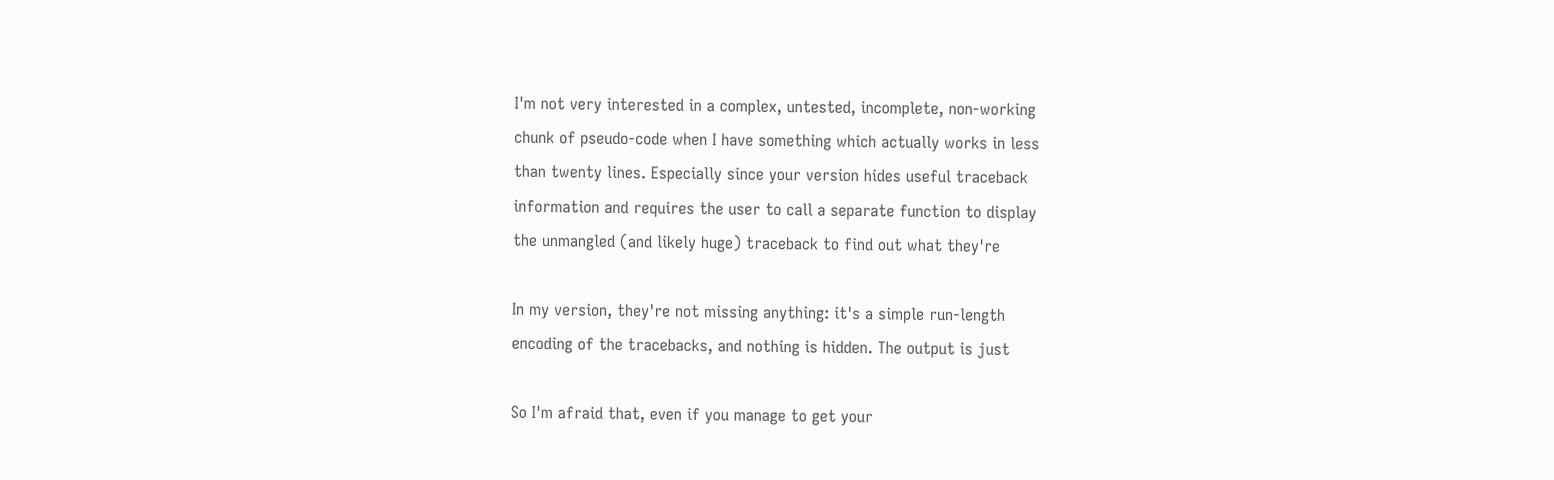I'm not very interested in a complex, untested, incomplete, non-working
chunk of pseudo-code when I have something which actually works in less
than twenty lines. Especially since your version hides useful traceback
information and requires the user to call a separate function to display
the unmangled (and likely huge) traceback to find out what they're

In my version, they're not missing anything: it's a simple run-length
encoding of the tracebacks, and nothing is hidden. The output is just

So I'm afraid that, even if you manage to get your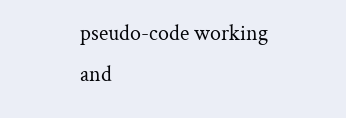pseudo-code working
and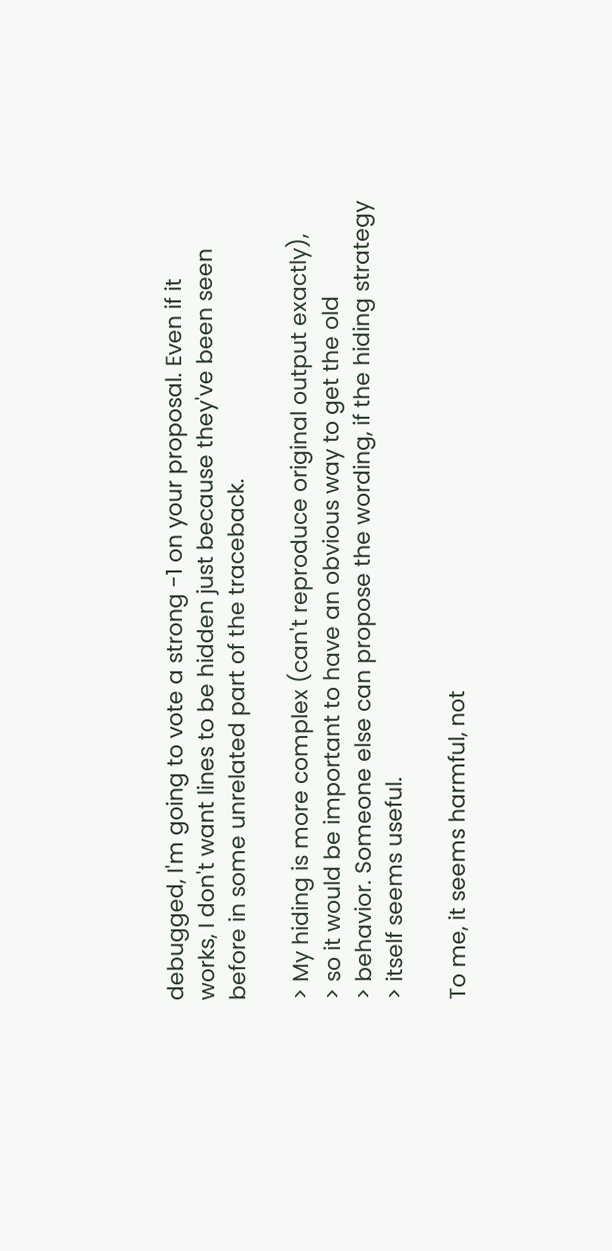debugged, I'm going to vote a strong -1 on your proposal. Even if it
works, I don't want lines to be hidden just because they've been seen
before in some unrelated part of the traceback.

> My hiding is more complex (can't reproduce original output exactly),
> so it would be important to have an obvious way to get the old
> behavior. Someone else can propose the wording, if the hiding strategy
> itself seems useful.

To me, it seems harmful, not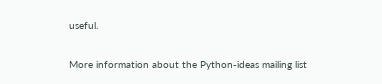useful.


More information about the Python-ideas mailing list